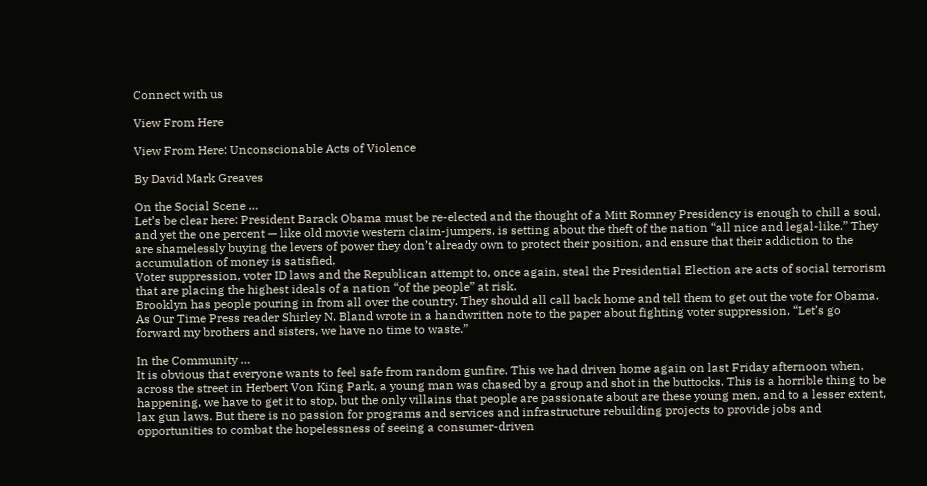Connect with us

View From Here

View From Here: Unconscionable Acts of Violence

By David Mark Greaves

On the Social Scene …
Let’s be clear here: President Barack Obama must be re-elected and the thought of a Mitt Romney Presidency is enough to chill a soul, and yet the one percent — like old movie western claim-jumpers, is setting about the theft of the nation “all nice and legal-like.” They are shamelessly buying the levers of power they don’t already own to protect their position, and ensure that their addiction to the accumulation of money is satisfied.
Voter suppression, voter ID laws and the Republican attempt to, once again, steal the Presidential Election are acts of social terrorism that are placing the highest ideals of a nation “of the people” at risk.
Brooklyn has people pouring in from all over the country. They should all call back home and tell them to get out the vote for Obama. As Our Time Press reader Shirley N. Bland wrote in a handwritten note to the paper about fighting voter suppression, “Let’s go forward my brothers and sisters, we have no time to waste.”

In the Community …
It is obvious that everyone wants to feel safe from random gunfire. This we had driven home again on last Friday afternoon when, across the street in Herbert Von King Park, a young man was chased by a group and shot in the buttocks. This is a horrible thing to be happening, we have to get it to stop, but the only villains that people are passionate about are these young men, and to a lesser extent, lax gun laws. But there is no passion for programs and services and infrastructure rebuilding projects to provide jobs and opportunities to combat the hopelessness of seeing a consumer-driven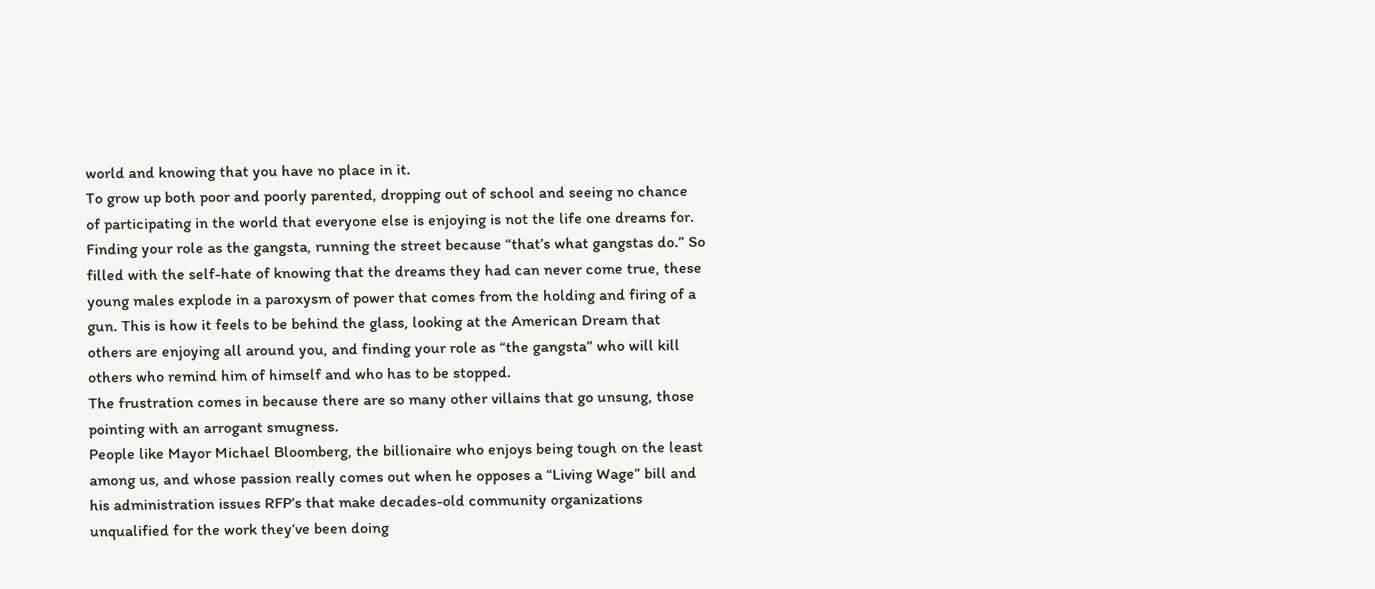world and knowing that you have no place in it.
To grow up both poor and poorly parented, dropping out of school and seeing no chance of participating in the world that everyone else is enjoying is not the life one dreams for. Finding your role as the gangsta, running the street because “that’s what gangstas do.” So filled with the self-hate of knowing that the dreams they had can never come true, these young males explode in a paroxysm of power that comes from the holding and firing of a gun. This is how it feels to be behind the glass, looking at the American Dream that others are enjoying all around you, and finding your role as “the gangsta” who will kill others who remind him of himself and who has to be stopped.
The frustration comes in because there are so many other villains that go unsung, those pointing with an arrogant smugness.
People like Mayor Michael Bloomberg, the billionaire who enjoys being tough on the least among us, and whose passion really comes out when he opposes a “Living Wage” bill and his administration issues RFP’s that make decades-old community organizations unqualified for the work they‘ve been doing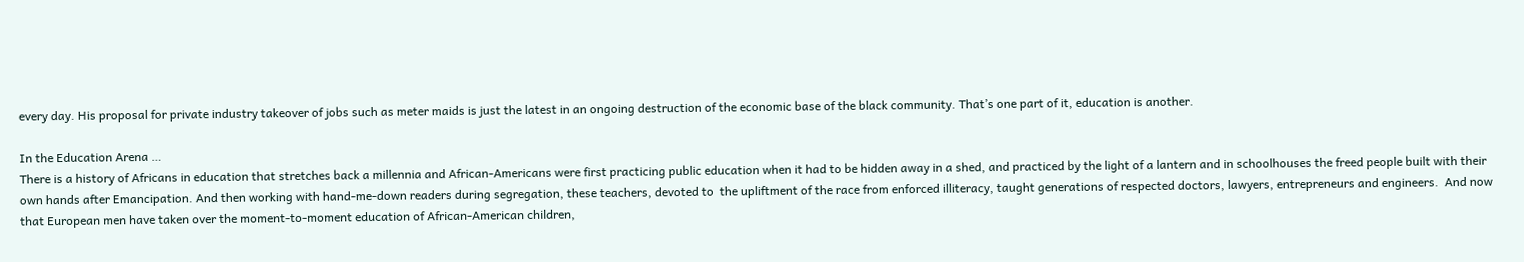every day. His proposal for private industry takeover of jobs such as meter maids is just the latest in an ongoing destruction of the economic base of the black community. That’s one part of it, education is another.

In the Education Arena …
There is a history of Africans in education that stretches back a millennia and African-Americans were first practicing public education when it had to be hidden away in a shed, and practiced by the light of a lantern and in schoolhouses the freed people built with their own hands after Emancipation. And then working with hand-me-down readers during segregation, these teachers, devoted to  the upliftment of the race from enforced illiteracy, taught generations of respected doctors, lawyers, entrepreneurs and engineers.  And now that European men have taken over the moment-to-moment education of African-American children,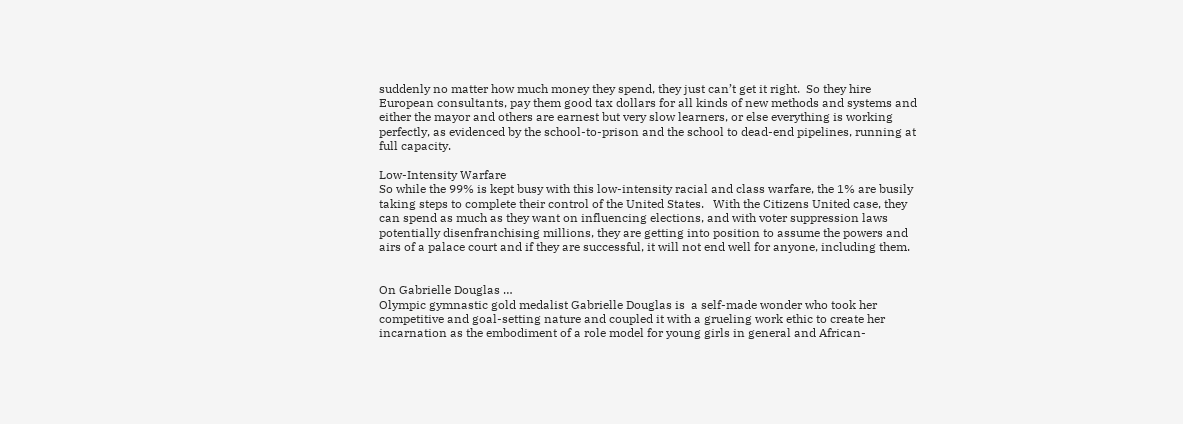suddenly no matter how much money they spend, they just can’t get it right.  So they hire European consultants, pay them good tax dollars for all kinds of new methods and systems and either the mayor and others are earnest but very slow learners, or else everything is working perfectly, as evidenced by the school-to-prison and the school to dead-end pipelines, running at full capacity.

Low-Intensity Warfare
So while the 99% is kept busy with this low-intensity racial and class warfare, the 1% are busily taking steps to complete their control of the United States.   With the Citizens United case, they can spend as much as they want on influencing elections, and with voter suppression laws potentially disenfranchising millions, they are getting into position to assume the powers and airs of a palace court and if they are successful, it will not end well for anyone, including them.


On Gabrielle Douglas …
Olympic gymnastic gold medalist Gabrielle Douglas is  a self-made wonder who took her competitive and goal-setting nature and coupled it with a grueling work ethic to create her incarnation as the embodiment of a role model for young girls in general and African-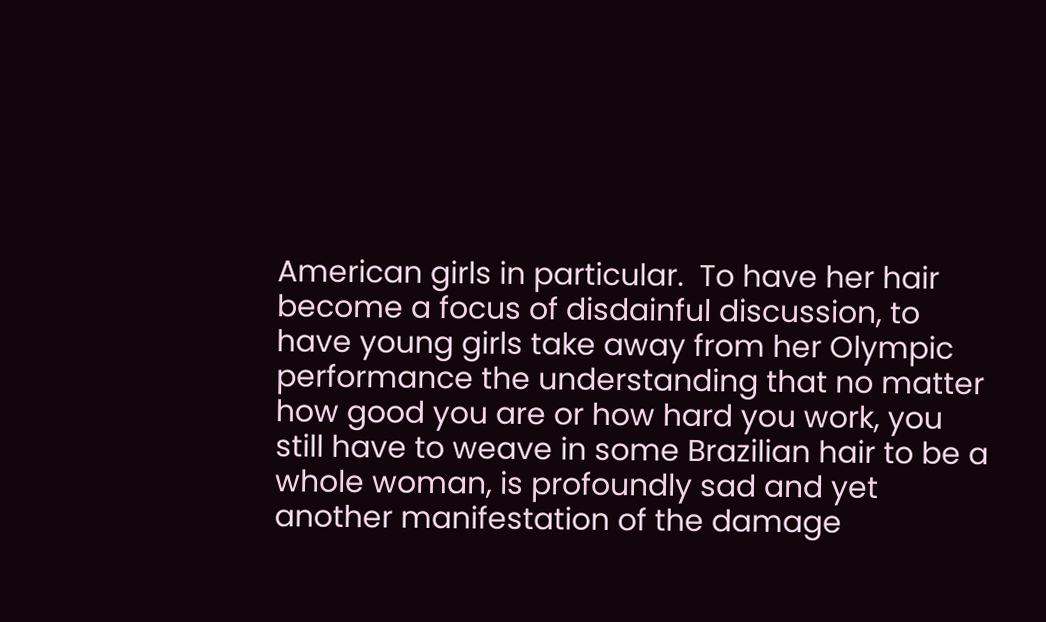American girls in particular.  To have her hair become a focus of disdainful discussion, to have young girls take away from her Olympic performance the understanding that no matter how good you are or how hard you work, you still have to weave in some Brazilian hair to be a whole woman, is profoundly sad and yet another manifestation of the damage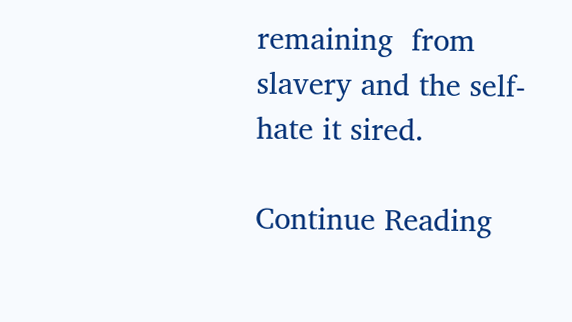remaining  from slavery and the self-hate it sired.

Continue Reading